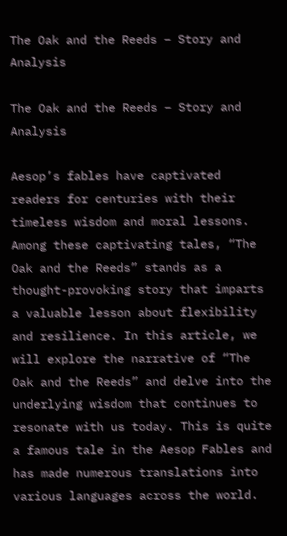The Oak and the Reeds – Story and Analysis

The Oak and the Reeds – Story and Analysis

Aesop’s fables have captivated readers for centuries with their timeless wisdom and moral lessons. Among these captivating tales, “The Oak and the Reeds” stands as a thought-provoking story that imparts a valuable lesson about flexibility and resilience. In this article, we will explore the narrative of “The Oak and the Reeds” and delve into the underlying wisdom that continues to resonate with us today. This is quite a famous tale in the Aesop Fables and has made numerous translations into various languages across the world.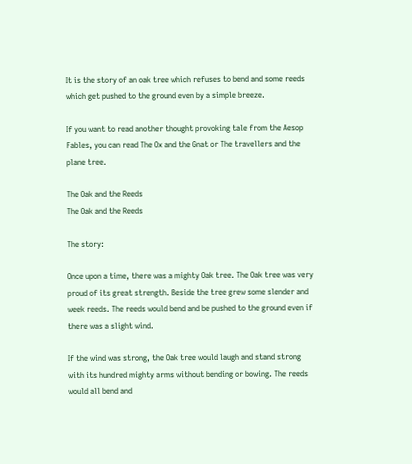It is the story of an oak tree which refuses to bend and some reeds which get pushed to the ground even by a simple breeze.

If you want to read another thought provoking tale from the Aesop Fables, you can read The Ox and the Gnat or The travellers and the plane tree.

The Oak and the Reeds
The Oak and the Reeds

The story:

Once upon a time, there was a mighty Oak tree. The Oak tree was very proud of its great strength. Beside the tree grew some slender and week reeds. The reeds would bend and be pushed to the ground even if there was a slight wind.

If the wind was strong, the Oak tree would laugh and stand strong with its hundred mighty arms without bending or bowing. The reeds would all bend and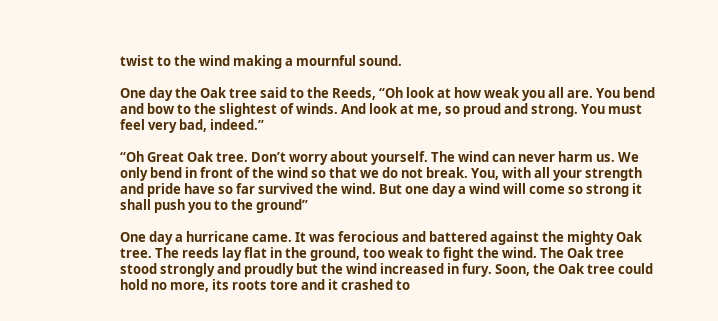twist to the wind making a mournful sound.

One day the Oak tree said to the Reeds, “Oh look at how weak you all are. You bend and bow to the slightest of winds. And look at me, so proud and strong. You must feel very bad, indeed.”

“Oh Great Oak tree. Don’t worry about yourself. The wind can never harm us. We only bend in front of the wind so that we do not break. You, with all your strength and pride have so far survived the wind. But one day a wind will come so strong it shall push you to the ground”

One day a hurricane came. It was ferocious and battered against the mighty Oak tree. The reeds lay flat in the ground, too weak to fight the wind. The Oak tree stood strongly and proudly but the wind increased in fury. Soon, the Oak tree could hold no more, its roots tore and it crashed to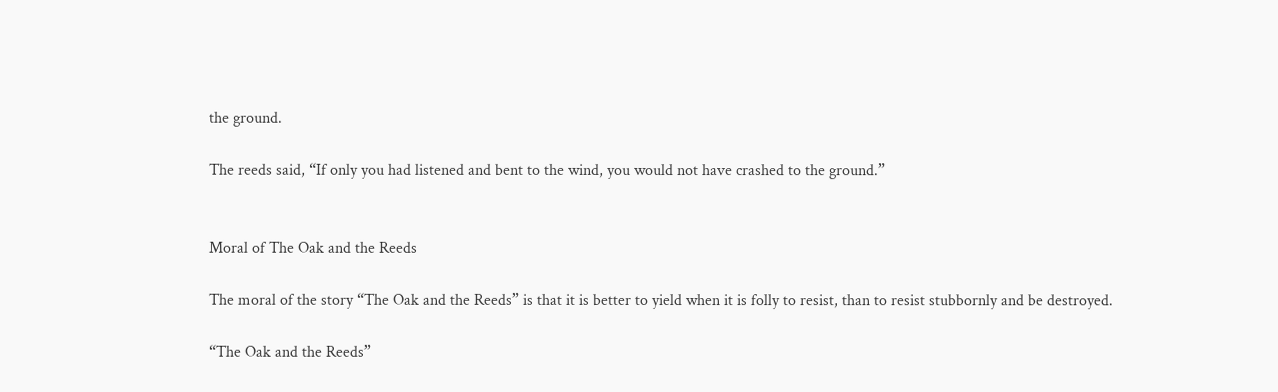the ground.

The reeds said, “If only you had listened and bent to the wind, you would not have crashed to the ground.”


Moral of The Oak and the Reeds

The moral of the story “The Oak and the Reeds” is that it is better to yield when it is folly to resist, than to resist stubbornly and be destroyed.

“The Oak and the Reeds”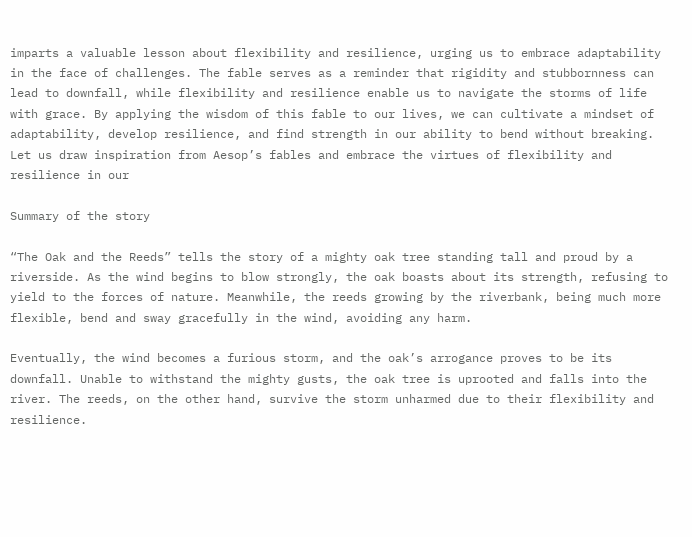imparts a valuable lesson about flexibility and resilience, urging us to embrace adaptability in the face of challenges. The fable serves as a reminder that rigidity and stubbornness can lead to downfall, while flexibility and resilience enable us to navigate the storms of life with grace. By applying the wisdom of this fable to our lives, we can cultivate a mindset of adaptability, develop resilience, and find strength in our ability to bend without breaking. Let us draw inspiration from Aesop’s fables and embrace the virtues of flexibility and resilience in our

Summary of the story

“The Oak and the Reeds” tells the story of a mighty oak tree standing tall and proud by a riverside. As the wind begins to blow strongly, the oak boasts about its strength, refusing to yield to the forces of nature. Meanwhile, the reeds growing by the riverbank, being much more flexible, bend and sway gracefully in the wind, avoiding any harm.

Eventually, the wind becomes a furious storm, and the oak’s arrogance proves to be its downfall. Unable to withstand the mighty gusts, the oak tree is uprooted and falls into the river. The reeds, on the other hand, survive the storm unharmed due to their flexibility and resilience.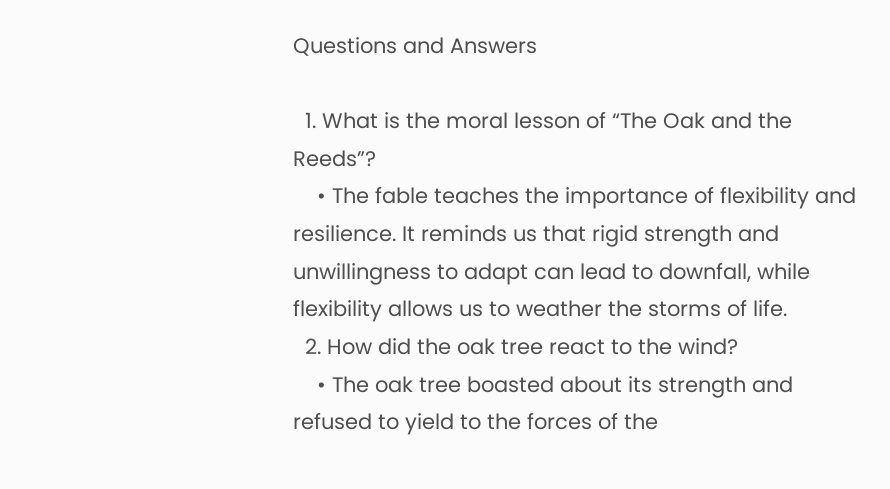Questions and Answers

  1. What is the moral lesson of “The Oak and the Reeds”?
    • The fable teaches the importance of flexibility and resilience. It reminds us that rigid strength and unwillingness to adapt can lead to downfall, while flexibility allows us to weather the storms of life.
  2. How did the oak tree react to the wind?
    • The oak tree boasted about its strength and refused to yield to the forces of the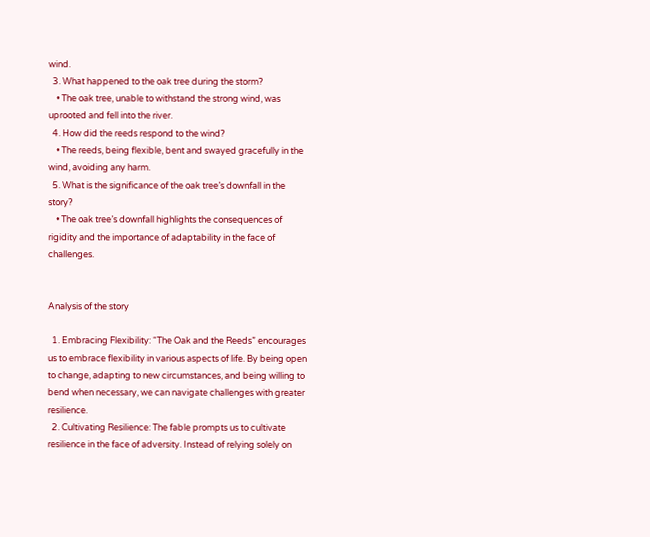wind.
  3. What happened to the oak tree during the storm?
    • The oak tree, unable to withstand the strong wind, was uprooted and fell into the river.
  4. How did the reeds respond to the wind?
    • The reeds, being flexible, bent and swayed gracefully in the wind, avoiding any harm.
  5. What is the significance of the oak tree’s downfall in the story?
    • The oak tree’s downfall highlights the consequences of rigidity and the importance of adaptability in the face of challenges.


Analysis of the story

  1. Embracing Flexibility: “The Oak and the Reeds” encourages us to embrace flexibility in various aspects of life. By being open to change, adapting to new circumstances, and being willing to bend when necessary, we can navigate challenges with greater resilience.
  2. Cultivating Resilience: The fable prompts us to cultivate resilience in the face of adversity. Instead of relying solely on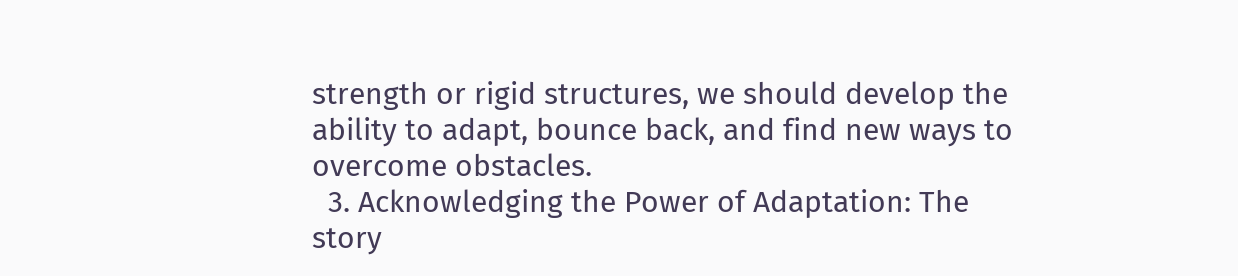strength or rigid structures, we should develop the ability to adapt, bounce back, and find new ways to overcome obstacles.
  3. Acknowledging the Power of Adaptation: The story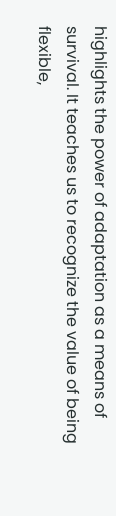highlights the power of adaptation as a means of survival. It teaches us to recognize the value of being flexible,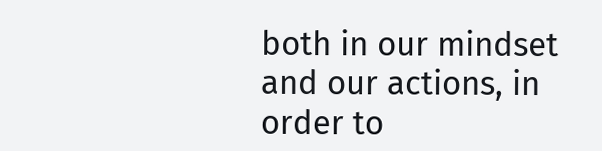both in our mindset and our actions, in order to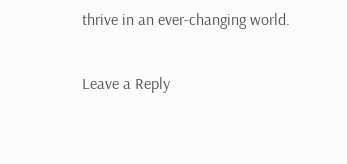thrive in an ever-changing world.

Leave a Reply